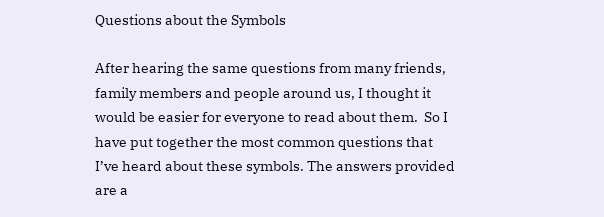Questions about the Symbols

After hearing the same questions from many friends, family members and people around us, I thought it would be easier for everyone to read about them.  So I have put together the most common questions that I’ve heard about these symbols. The answers provided are a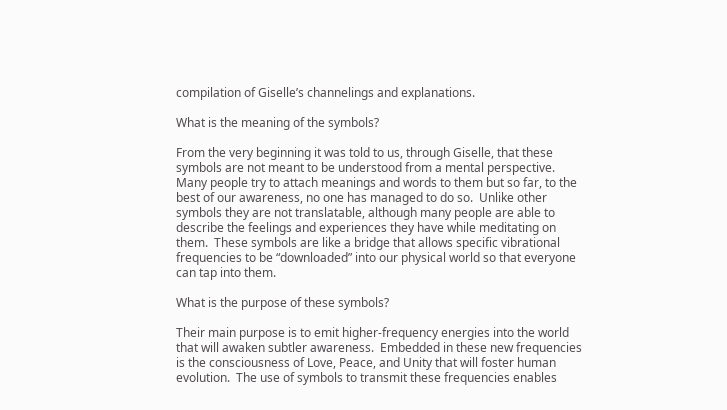compilation of Giselle’s channelings and explanations.

What is the meaning of the symbols?

From the very beginning it was told to us, through Giselle, that these symbols are not meant to be understood from a mental perspective.  Many people try to attach meanings and words to them but so far, to the best of our awareness, no one has managed to do so.  Unlike other symbols they are not translatable, although many people are able to describe the feelings and experiences they have while meditating on them.  These symbols are like a bridge that allows specific vibrational frequencies to be “downloaded” into our physical world so that everyone can tap into them.

What is the purpose of these symbols?

Their main purpose is to emit higher-frequency energies into the world that will awaken subtler awareness.  Embedded in these new frequencies is the consciousness of Love, Peace, and Unity that will foster human evolution.  The use of symbols to transmit these frequencies enables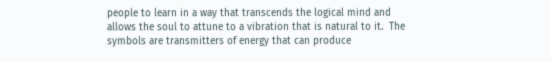people to learn in a way that transcends the logical mind and allows the soul to attune to a vibration that is natural to it.  The symbols are transmitters of energy that can produce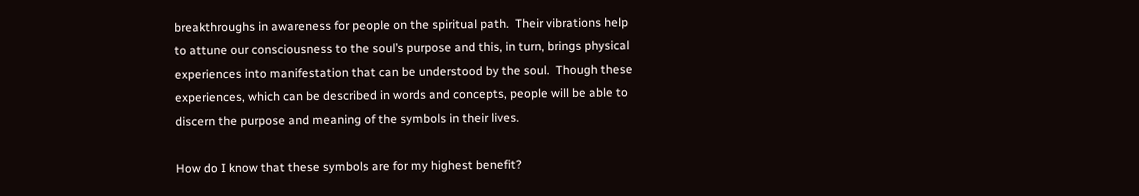breakthroughs in awareness for people on the spiritual path.  Their vibrations help to attune our consciousness to the soul’s purpose and this, in turn, brings physical experiences into manifestation that can be understood by the soul.  Though these experiences, which can be described in words and concepts, people will be able to discern the purpose and meaning of the symbols in their lives.

How do I know that these symbols are for my highest benefit?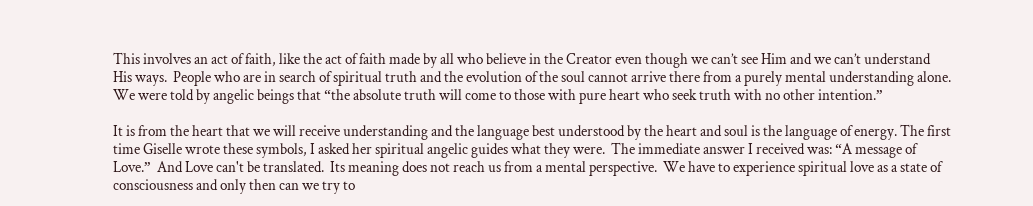This involves an act of faith, like the act of faith made by all who believe in the Creator even though we can’t see Him and we can’t understand His ways.  People who are in search of spiritual truth and the evolution of the soul cannot arrive there from a purely mental understanding alone.  We were told by angelic beings that “the absolute truth will come to those with pure heart who seek truth with no other intention.”

It is from the heart that we will receive understanding and the language best understood by the heart and soul is the language of energy. The first time Giselle wrote these symbols, I asked her spiritual angelic guides what they were.  The immediate answer I received was: “A message of Love.”  And Love can't be translated.  Its meaning does not reach us from a mental perspective.  We have to experience spiritual love as a state of consciousness and only then can we try to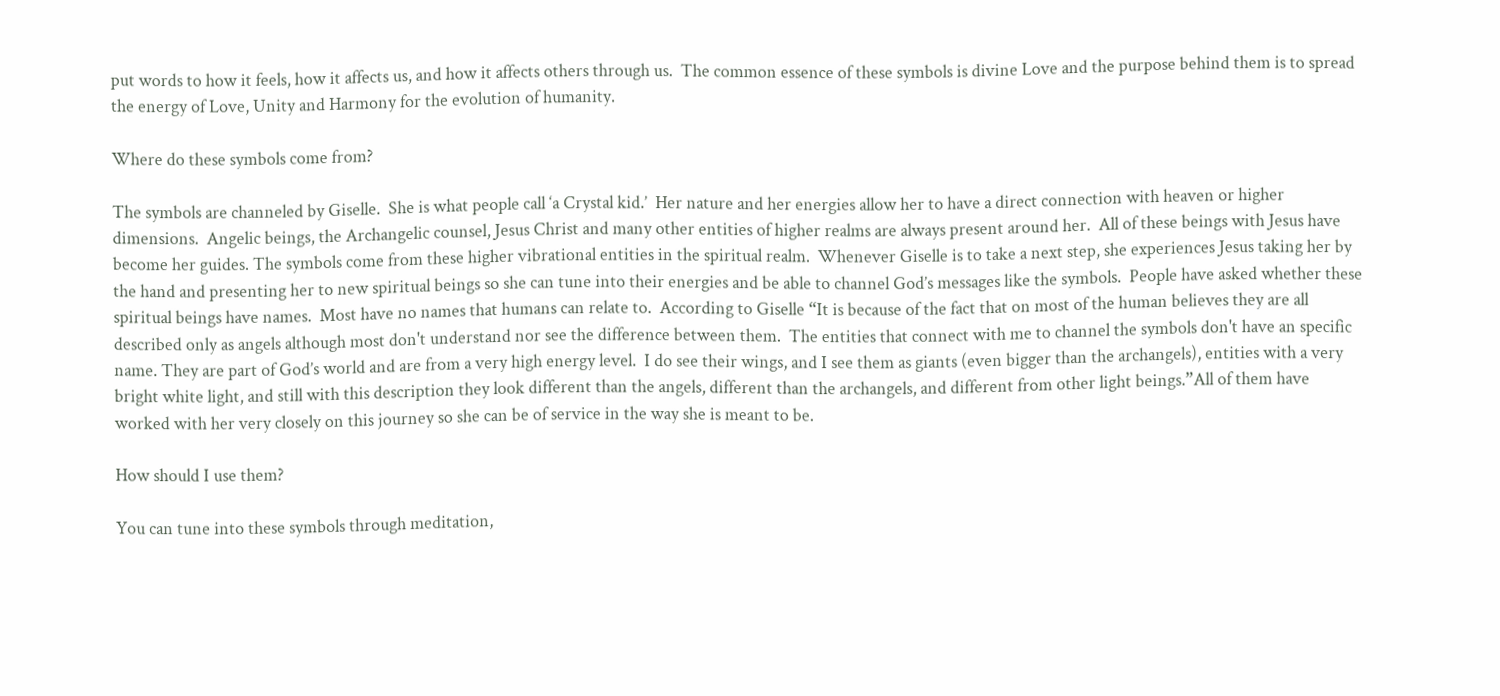put words to how it feels, how it affects us, and how it affects others through us.  The common essence of these symbols is divine Love and the purpose behind them is to spread the energy of Love, Unity and Harmony for the evolution of humanity.

Where do these symbols come from?

The symbols are channeled by Giselle.  She is what people call ‘a Crystal kid.’  Her nature and her energies allow her to have a direct connection with heaven or higher dimensions.  Angelic beings, the Archangelic counsel, Jesus Christ and many other entities of higher realms are always present around her.  All of these beings with Jesus have become her guides. The symbols come from these higher vibrational entities in the spiritual realm.  Whenever Giselle is to take a next step, she experiences Jesus taking her by the hand and presenting her to new spiritual beings so she can tune into their energies and be able to channel God’s messages like the symbols.  People have asked whether these spiritual beings have names.  Most have no names that humans can relate to.  According to Giselle “It is because of the fact that on most of the human believes they are all described only as angels although most don't understand nor see the difference between them.  The entities that connect with me to channel the symbols don't have an specific name. They are part of God’s world and are from a very high energy level.  I do see their wings, and I see them as giants (even bigger than the archangels), entities with a very bright white light, and still with this description they look different than the angels, different than the archangels, and different from other light beings.”All of them have worked with her very closely on this journey so she can be of service in the way she is meant to be.

How should I use them?

You can tune into these symbols through meditation,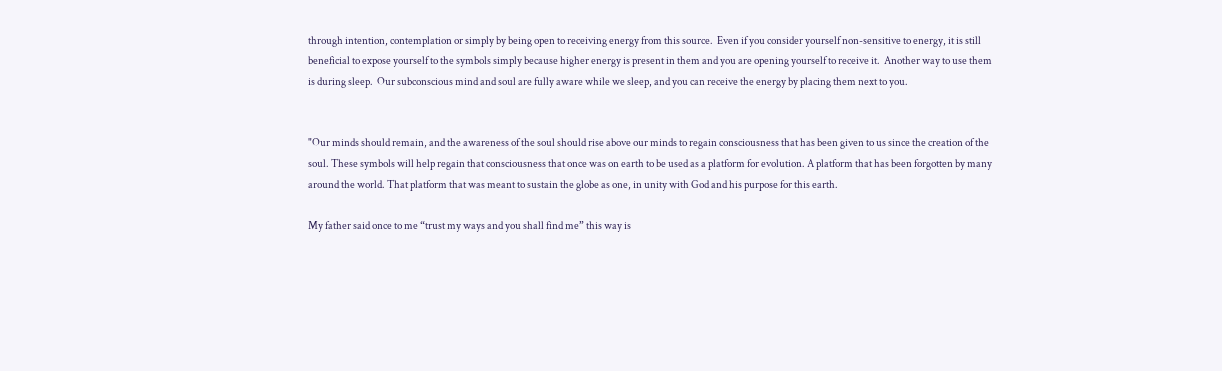through intention, contemplation or simply by being open to receiving energy from this source.  Even if you consider yourself non-sensitive to energy, it is still beneficial to expose yourself to the symbols simply because higher energy is present in them and you are opening yourself to receive it.  Another way to use them is during sleep.  Our subconscious mind and soul are fully aware while we sleep, and you can receive the energy by placing them next to you.


"Our minds should remain, and the awareness of the soul should rise above our minds to regain consciousness that has been given to us since the creation of the soul. These symbols will help regain that consciousness that once was on earth to be used as a platform for evolution. A platform that has been forgotten by many around the world. That platform that was meant to sustain the globe as one, in unity with God and his purpose for this earth.

My father said once to me “trust my ways and you shall find me” this way is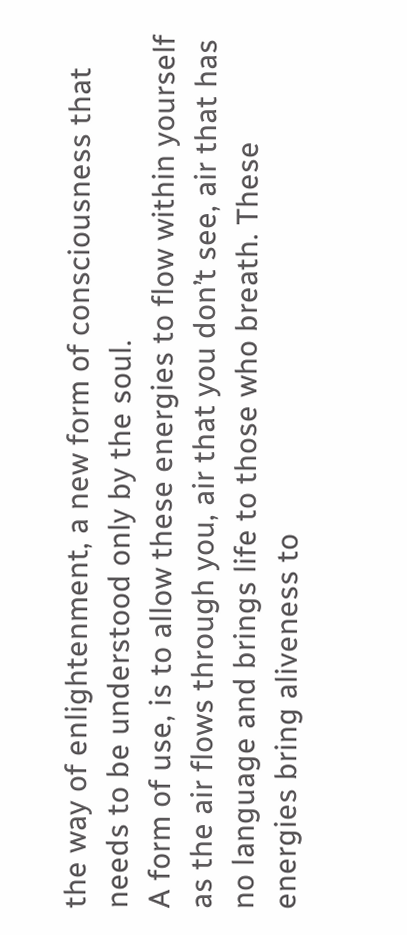the way of enlightenment, a new form of consciousness that needs to be understood only by the soul.
A form of use, is to allow these energies to flow within yourself as the air flows through you, air that you don’t see, air that has no language and brings life to those who breath. These energies bring aliveness to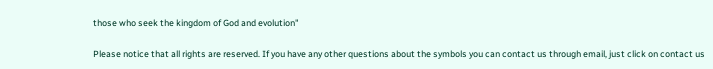those who seek the kingdom of God and evolution"

Please notice that all rights are reserved. If you have any other questions about the symbols you can contact us through email, just click on contact us